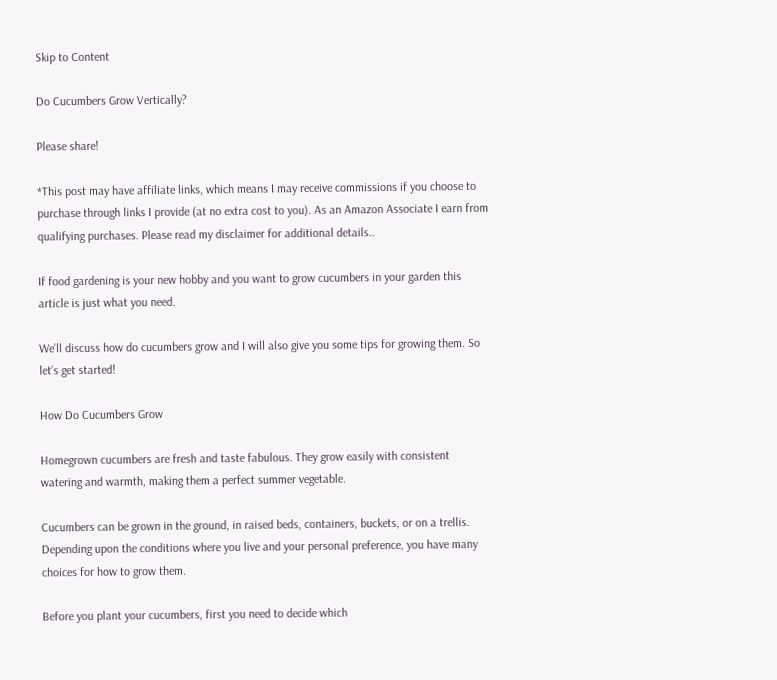Skip to Content

Do Cucumbers Grow Vertically?

Please share!

*This post may have affiliate links, which means I may receive commissions if you choose to purchase through links I provide (at no extra cost to you). As an Amazon Associate I earn from qualifying purchases. Please read my disclaimer for additional details..

If food gardening is your new hobby and you want to grow cucumbers in your garden this article is just what you need.

We’ll discuss how do cucumbers grow and I will also give you some tips for growing them. So let’s get started!

How Do Cucumbers Grow

Homegrown cucumbers are fresh and taste fabulous. They grow easily with consistent watering and warmth, making them a perfect summer vegetable.

Cucumbers can be grown in the ground, in raised beds, containers, buckets, or on a trellis. Depending upon the conditions where you live and your personal preference, you have many choices for how to grow them.

Before you plant your cucumbers, first you need to decide which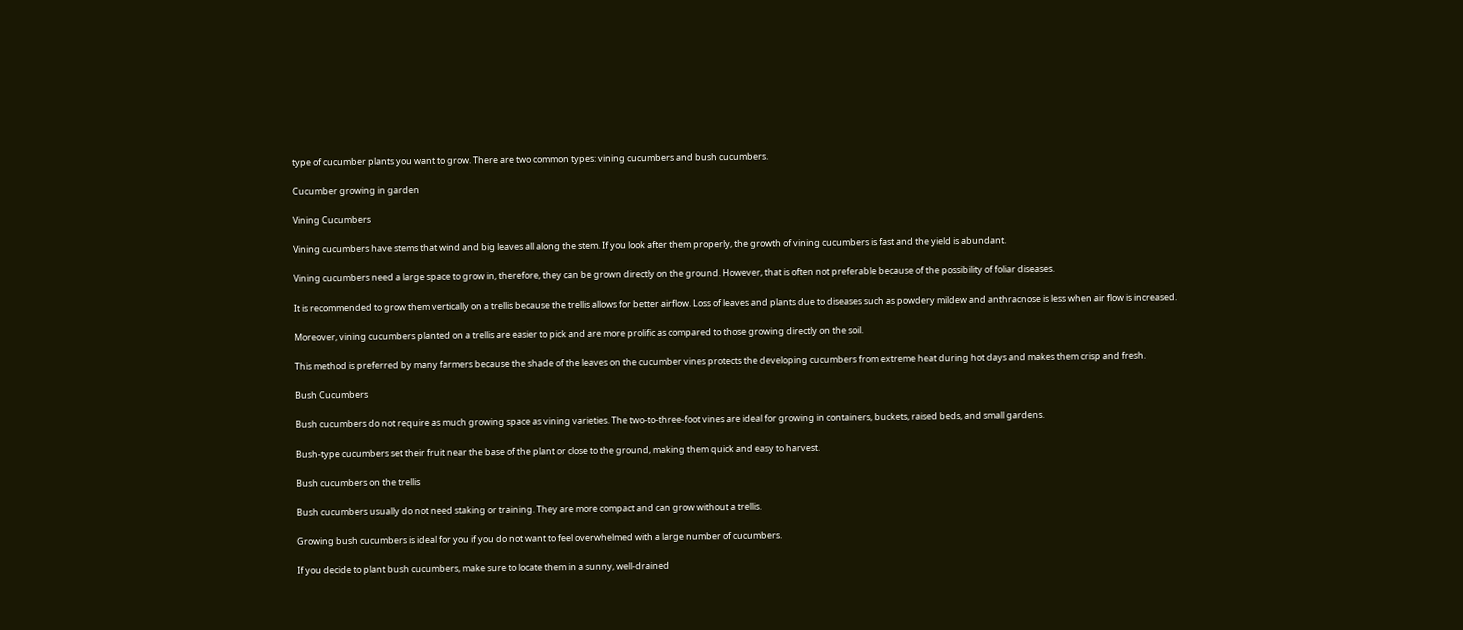type of cucumber plants you want to grow. There are two common types: vining cucumbers and bush cucumbers.

Cucumber growing in garden

Vining Cucumbers

Vining cucumbers have stems that wind and big leaves all along the stem. If you look after them properly, the growth of vining cucumbers is fast and the yield is abundant.

Vining cucumbers need a large space to grow in, therefore, they can be grown directly on the ground. However, that is often not preferable because of the possibility of foliar diseases.

It is recommended to grow them vertically on a trellis because the trellis allows for better airflow. Loss of leaves and plants due to diseases such as powdery mildew and anthracnose is less when air flow is increased.

Moreover, vining cucumbers planted on a trellis are easier to pick and are more prolific as compared to those growing directly on the soil.

This method is preferred by many farmers because the shade of the leaves on the cucumber vines protects the developing cucumbers from extreme heat during hot days and makes them crisp and fresh.

Bush Cucumbers

Bush cucumbers do not require as much growing space as vining varieties. The two-to-three-foot vines are ideal for growing in containers, buckets, raised beds, and small gardens.

Bush-type cucumbers set their fruit near the base of the plant or close to the ground, making them quick and easy to harvest.

Bush cucumbers on the trellis

Bush cucumbers usually do not need staking or training. They are more compact and can grow without a trellis.

Growing bush cucumbers is ideal for you if you do not want to feel overwhelmed with a large number of cucumbers.

If you decide to plant bush cucumbers, make sure to locate them in a sunny, well-drained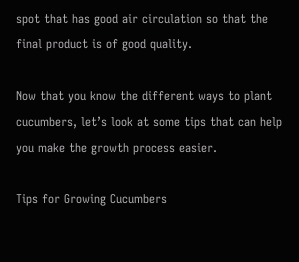spot that has good air circulation so that the final product is of good quality.

Now that you know the different ways to plant cucumbers, let’s look at some tips that can help you make the growth process easier.

Tips for Growing Cucumbers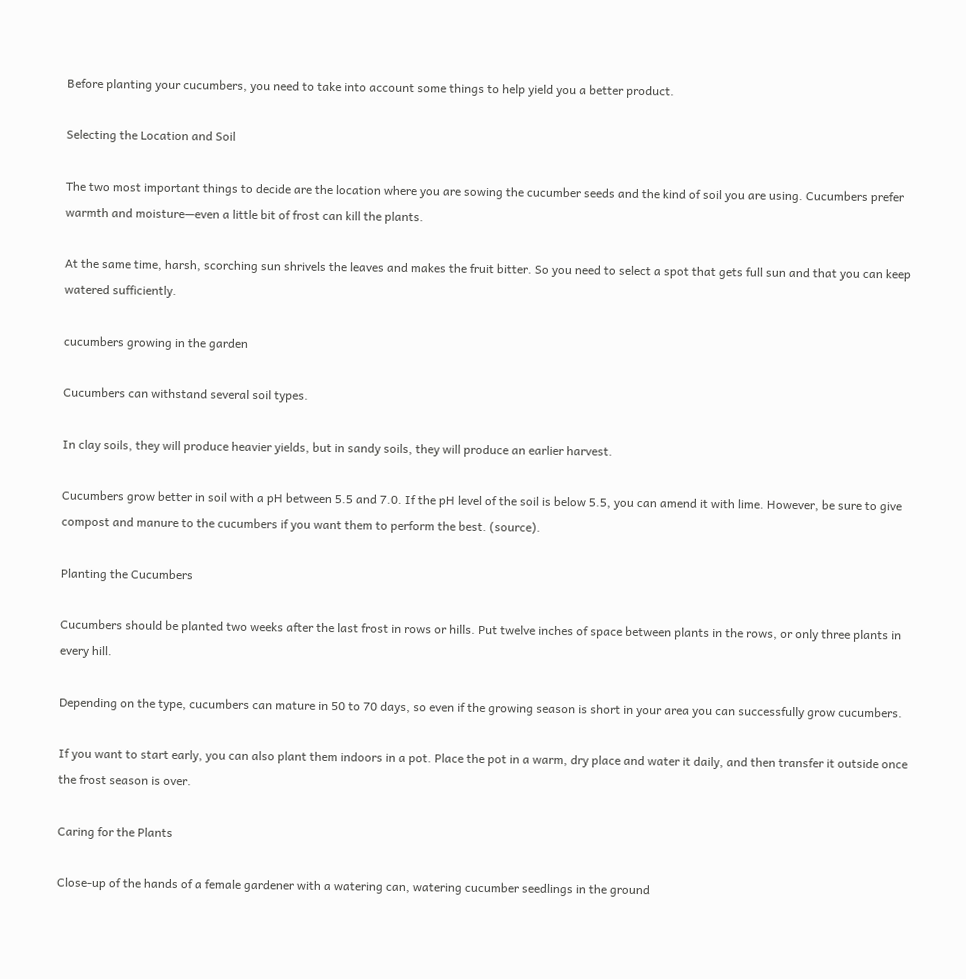Before planting your cucumbers, you need to take into account some things to help yield you a better product.

Selecting the Location and Soil

The two most important things to decide are the location where you are sowing the cucumber seeds and the kind of soil you are using. Cucumbers prefer warmth and moisture—even a little bit of frost can kill the plants.

At the same time, harsh, scorching sun shrivels the leaves and makes the fruit bitter. So you need to select a spot that gets full sun and that you can keep watered sufficiently.

cucumbers growing in the garden

Cucumbers can withstand several soil types.

In clay soils, they will produce heavier yields, but in sandy soils, they will produce an earlier harvest.

Cucumbers grow better in soil with a pH between 5.5 and 7.0. If the pH level of the soil is below 5.5, you can amend it with lime. However, be sure to give compost and manure to the cucumbers if you want them to perform the best. (source).

Planting the Cucumbers

Cucumbers should be planted two weeks after the last frost in rows or hills. Put twelve inches of space between plants in the rows, or only three plants in every hill.

Depending on the type, cucumbers can mature in 50 to 70 days, so even if the growing season is short in your area you can successfully grow cucumbers.

If you want to start early, you can also plant them indoors in a pot. Place the pot in a warm, dry place and water it daily, and then transfer it outside once the frost season is over.

Caring for the Plants

Close-up of the hands of a female gardener with a watering can, watering cucumber seedlings in the ground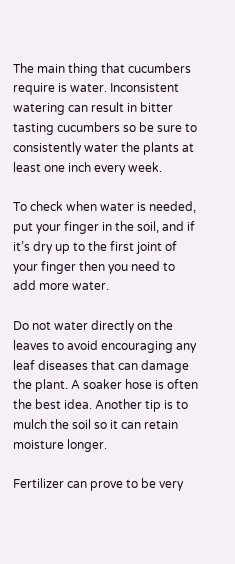The main thing that cucumbers require is water. Inconsistent watering can result in bitter tasting cucumbers so be sure to consistently water the plants at least one inch every week.

To check when water is needed, put your finger in the soil, and if it’s dry up to the first joint of your finger then you need to add more water.

Do not water directly on the leaves to avoid encouraging any leaf diseases that can damage the plant. A soaker hose is often the best idea. Another tip is to mulch the soil so it can retain moisture longer.

Fertilizer can prove to be very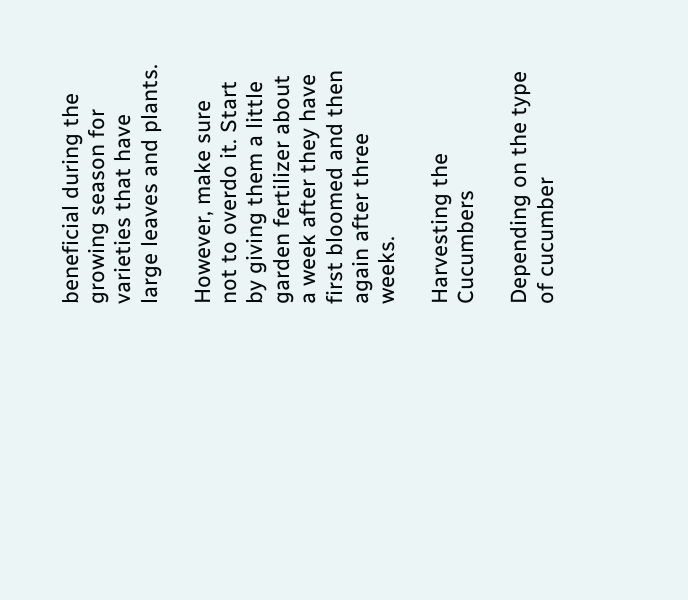beneficial during the growing season for varieties that have large leaves and plants.

However, make sure not to overdo it. Start by giving them a little garden fertilizer about a week after they have first bloomed and then again after three weeks.

Harvesting the Cucumbers

Depending on the type of cucumber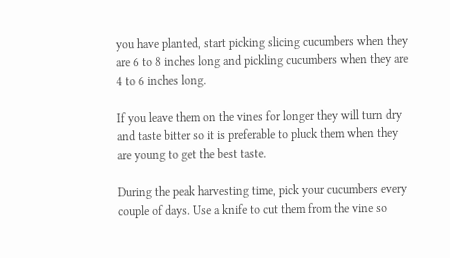you have planted, start picking slicing cucumbers when they are 6 to 8 inches long and pickling cucumbers when they are 4 to 6 inches long.

If you leave them on the vines for longer they will turn dry and taste bitter so it is preferable to pluck them when they are young to get the best taste.

During the peak harvesting time, pick your cucumbers every couple of days. Use a knife to cut them from the vine so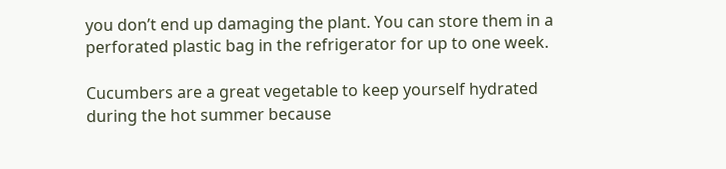you don’t end up damaging the plant. You can store them in a perforated plastic bag in the refrigerator for up to one week.

Cucumbers are a great vegetable to keep yourself hydrated during the hot summer because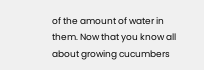of the amount of water in them. Now that you know all about growing cucumbers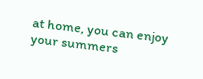at home, you can enjoy your summers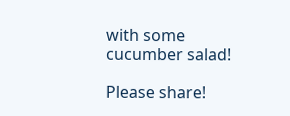with some cucumber salad!

Please share!